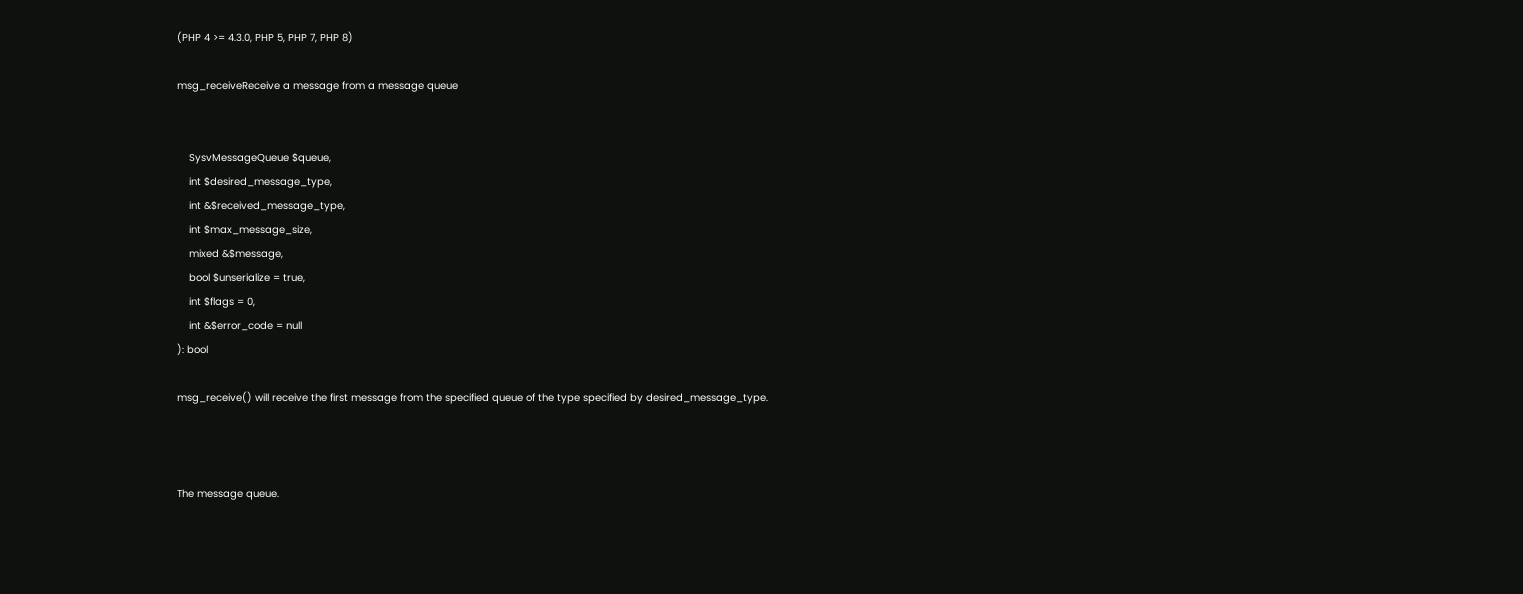(PHP 4 >= 4.3.0, PHP 5, PHP 7, PHP 8)

msg_receiveReceive a message from a message queue


    SysvMessageQueue $queue,
    int $desired_message_type,
    int &$received_message_type,
    int $max_message_size,
    mixed &$message,
    bool $unserialize = true,
    int $flags = 0,
    int &$error_code = null
): bool

msg_receive() will receive the first message from the specified queue of the type specified by desired_message_type.



The message queue.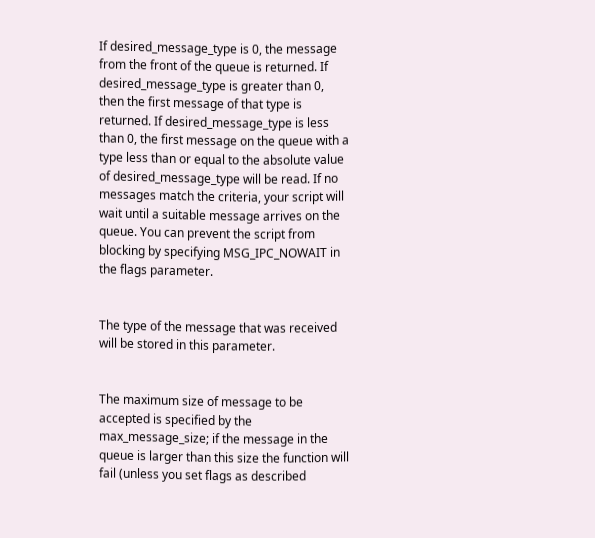If desired_message_type is 0, the message from the front of the queue is returned. If desired_message_type is greater than 0, then the first message of that type is returned. If desired_message_type is less than 0, the first message on the queue with a type less than or equal to the absolute value of desired_message_type will be read. If no messages match the criteria, your script will wait until a suitable message arrives on the queue. You can prevent the script from blocking by specifying MSG_IPC_NOWAIT in the flags parameter.


The type of the message that was received will be stored in this parameter.


The maximum size of message to be accepted is specified by the max_message_size; if the message in the queue is larger than this size the function will fail (unless you set flags as described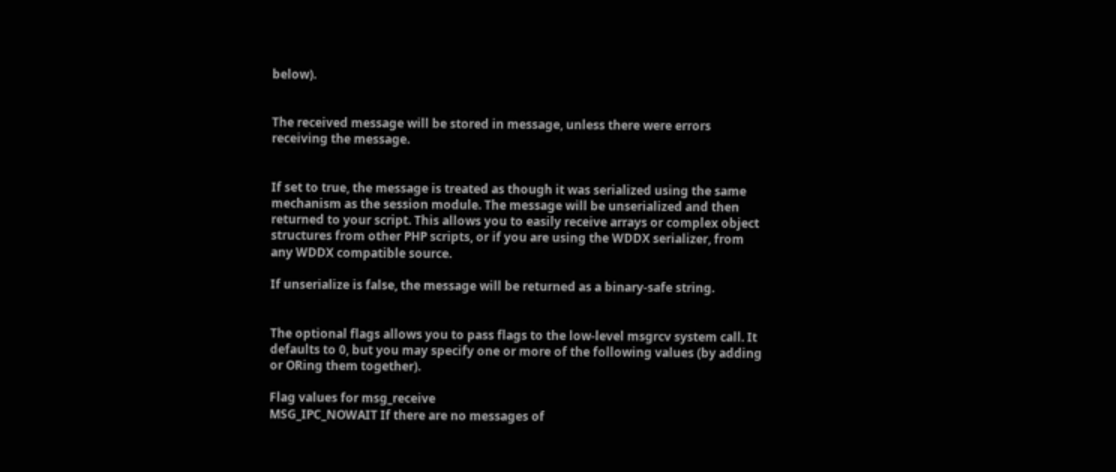below).


The received message will be stored in message, unless there were errors receiving the message.


If set to true, the message is treated as though it was serialized using the same mechanism as the session module. The message will be unserialized and then returned to your script. This allows you to easily receive arrays or complex object structures from other PHP scripts, or if you are using the WDDX serializer, from any WDDX compatible source.

If unserialize is false, the message will be returned as a binary-safe string.


The optional flags allows you to pass flags to the low-level msgrcv system call. It defaults to 0, but you may specify one or more of the following values (by adding or ORing them together).

Flag values for msg_receive
MSG_IPC_NOWAIT If there are no messages of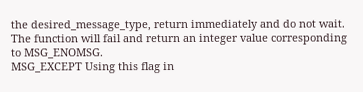the desired_message_type, return immediately and do not wait. The function will fail and return an integer value corresponding to MSG_ENOMSG.
MSG_EXCEPT Using this flag in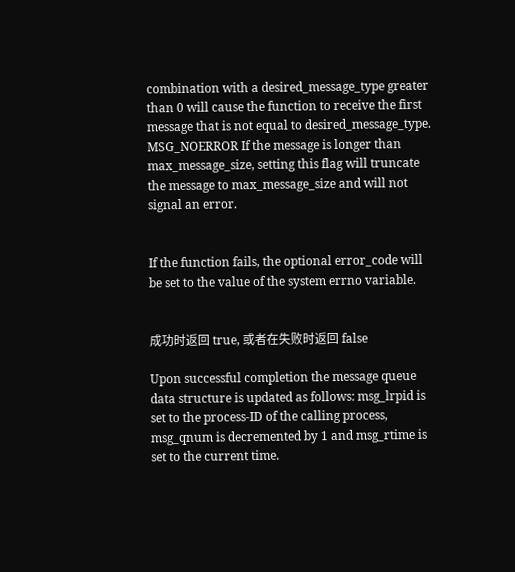combination with a desired_message_type greater than 0 will cause the function to receive the first message that is not equal to desired_message_type.
MSG_NOERROR If the message is longer than max_message_size, setting this flag will truncate the message to max_message_size and will not signal an error.


If the function fails, the optional error_code will be set to the value of the system errno variable.


成功时返回 true, 或者在失败时返回 false

Upon successful completion the message queue data structure is updated as follows: msg_lrpid is set to the process-ID of the calling process, msg_qnum is decremented by 1 and msg_rtime is set to the current time.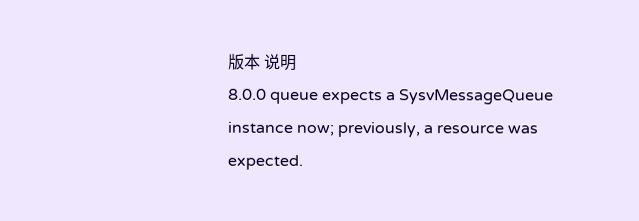版本 说明
8.0.0 queue expects a SysvMessageQueue instance now; previously, a resource was expected.